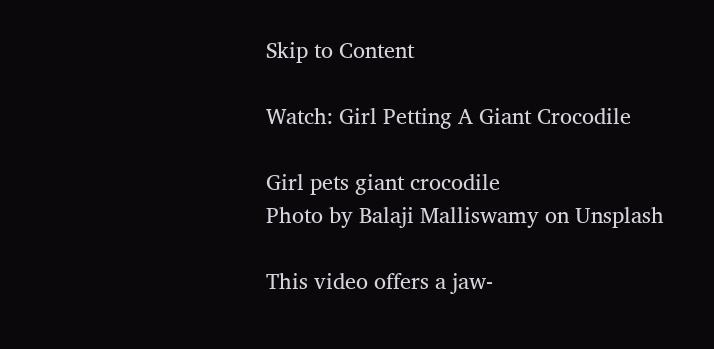Skip to Content

Watch: Girl Petting A Giant Crocodile

Girl pets giant crocodile
Photo by Balaji Malliswamy on Unsplash

This video offers a jaw-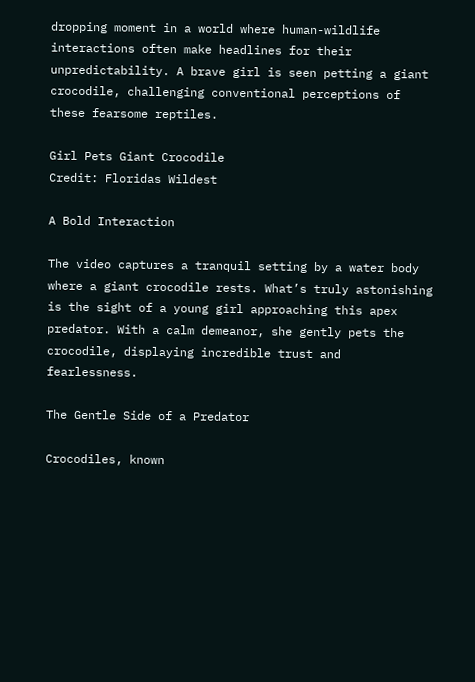dropping moment in a world where human-wildlife interactions often make headlines for their unpredictability. A brave girl is seen petting a giant crocodile, challenging conventional perceptions of these fearsome reptiles.

Girl Pets Giant Crocodile
Credit: Floridas Wildest

A Bold Interaction

The video captures a tranquil setting by a water body where a giant crocodile rests. What’s truly astonishing is the sight of a young girl approaching this apex predator. With a calm demeanor, she gently pets the crocodile, displaying incredible trust and fearlessness.

The Gentle Side of a Predator

Crocodiles, known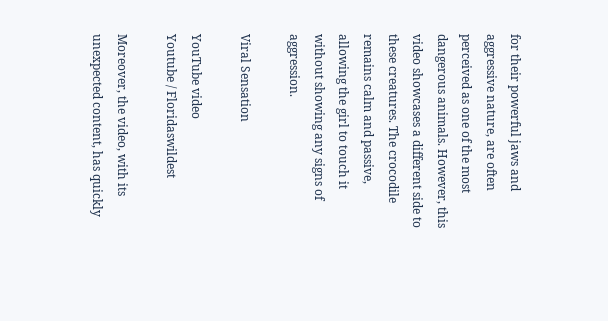for their powerful jaws and aggressive nature, are often perceived as one of the most dangerous animals. However, this video showcases a different side to these creatures. The crocodile remains calm and passive, allowing the girl to touch it without showing any signs of aggression.

Viral Sensation

YouTube video
Youtube / Floridaswildest

Moreover, the video, with its unexpected content, has quickly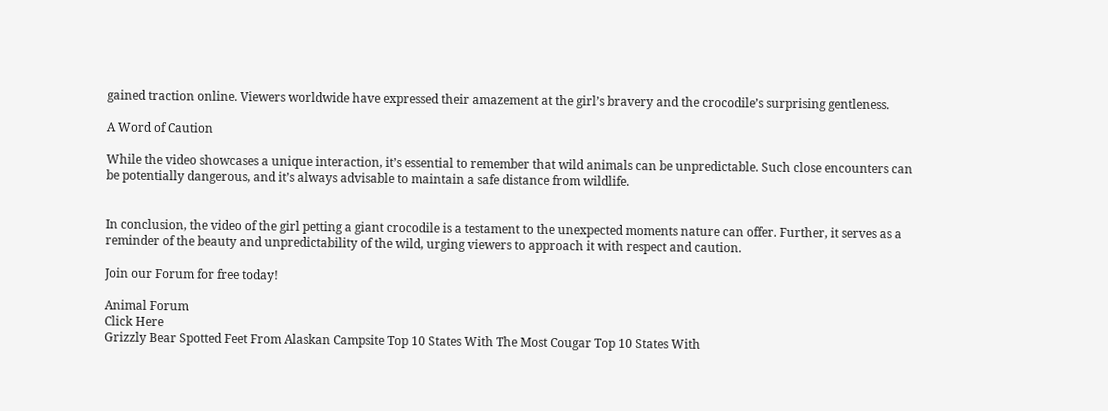gained traction online. Viewers worldwide have expressed their amazement at the girl’s bravery and the crocodile’s surprising gentleness.

A Word of Caution

While the video showcases a unique interaction, it’s essential to remember that wild animals can be unpredictable. Such close encounters can be potentially dangerous, and it’s always advisable to maintain a safe distance from wildlife.


In conclusion, the video of the girl petting a giant crocodile is a testament to the unexpected moments nature can offer. Further, it serves as a reminder of the beauty and unpredictability of the wild, urging viewers to approach it with respect and caution.

Join our Forum for free today!

Animal Forum
Click Here
Grizzly Bear Spotted Feet From Alaskan Campsite Top 10 States With The Most Cougar Top 10 States With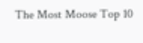The Most Moose Top 10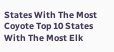States With The Most Coyote Top 10 States With The Most Elk